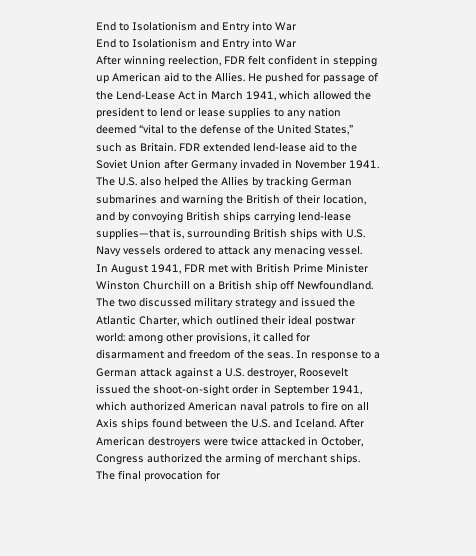End to Isolationism and Entry into War
End to Isolationism and Entry into War
After winning reelection, FDR felt confident in stepping up American aid to the Allies. He pushed for passage of the Lend-Lease Act in March 1941, which allowed the president to lend or lease supplies to any nation deemed “vital to the defense of the United States,” such as Britain. FDR extended lend-lease aid to the Soviet Union after Germany invaded in November 1941. The U.S. also helped the Allies by tracking German submarines and warning the British of their location, and by convoying British ships carrying lend-lease supplies—that is, surrounding British ships with U.S. Navy vessels ordered to attack any menacing vessel.
In August 1941, FDR met with British Prime Minister Winston Churchill on a British ship off Newfoundland. The two discussed military strategy and issued the Atlantic Charter, which outlined their ideal postwar world: among other provisions, it called for disarmament and freedom of the seas. In response to a German attack against a U.S. destroyer, Roosevelt issued the shoot-on-sight order in September 1941, which authorized American naval patrols to fire on all Axis ships found between the U.S. and Iceland. After American destroyers were twice attacked in October, Congress authorized the arming of merchant ships.
The final provocation for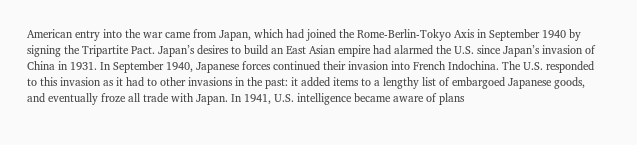American entry into the war came from Japan, which had joined the Rome-Berlin-Tokyo Axis in September 1940 by signing the Tripartite Pact. Japan’s desires to build an East Asian empire had alarmed the U.S. since Japan’s invasion of China in 1931. In September 1940, Japanese forces continued their invasion into French Indochina. The U.S. responded to this invasion as it had to other invasions in the past: it added items to a lengthy list of embargoed Japanese goods, and eventually froze all trade with Japan. In 1941, U.S. intelligence became aware of plans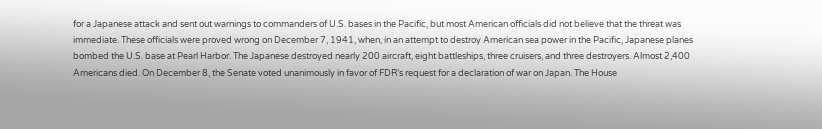for a Japanese attack and sent out warnings to commanders of U.S. bases in the Pacific, but most American officials did not believe that the threat was immediate. These officials were proved wrong on December 7, 1941, when, in an attempt to destroy American sea power in the Pacific, Japanese planes bombed the U.S. base at Pearl Harbor. The Japanese destroyed nearly 200 aircraft, eight battleships, three cruisers, and three destroyers. Almost 2,400 Americans died. On December 8, the Senate voted unanimously in favor of FDR’s request for a declaration of war on Japan. The House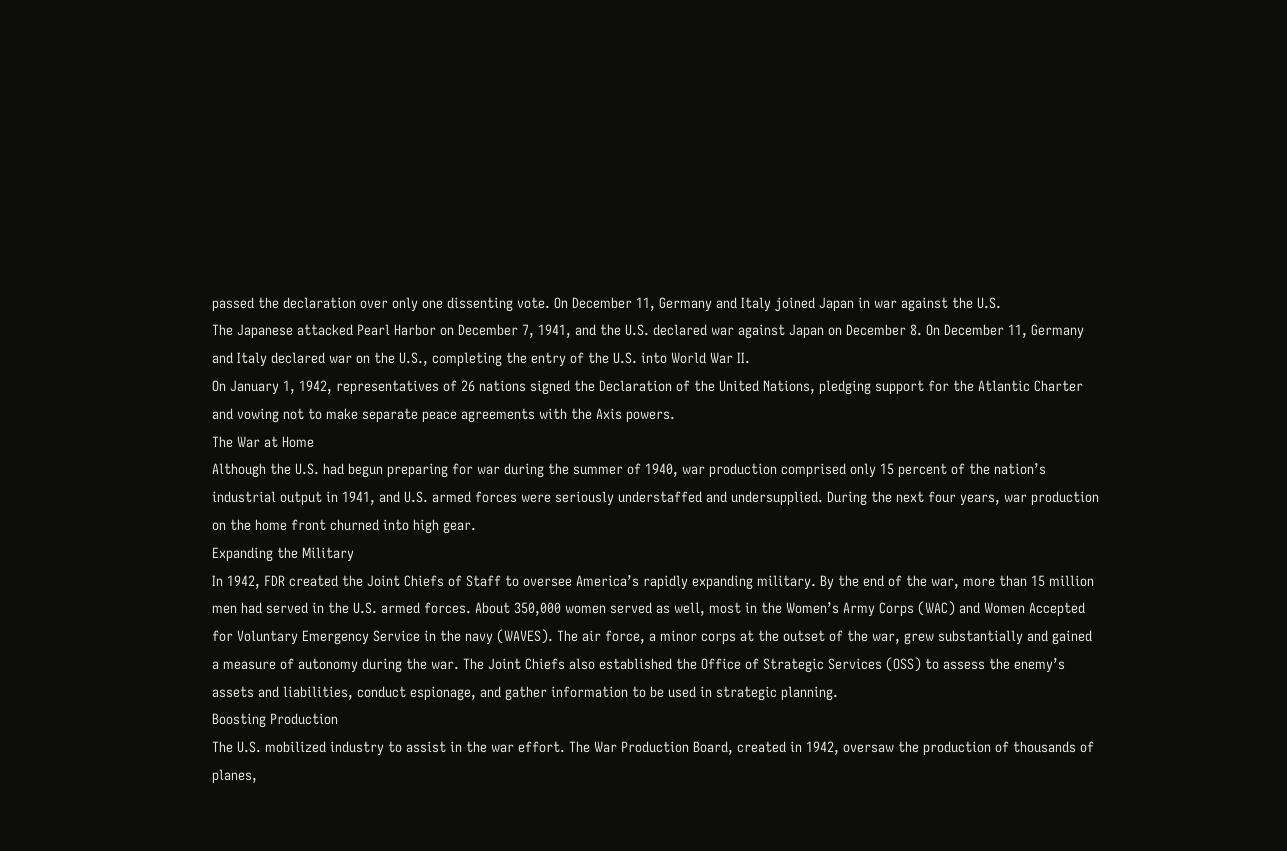passed the declaration over only one dissenting vote. On December 11, Germany and Italy joined Japan in war against the U.S.
The Japanese attacked Pearl Harbor on December 7, 1941, and the U.S. declared war against Japan on December 8. On December 11, Germany and Italy declared war on the U.S., completing the entry of the U.S. into World War II.
On January 1, 1942, representatives of 26 nations signed the Declaration of the United Nations, pledging support for the Atlantic Charter and vowing not to make separate peace agreements with the Axis powers.
The War at Home
Although the U.S. had begun preparing for war during the summer of 1940, war production comprised only 15 percent of the nation’s industrial output in 1941, and U.S. armed forces were seriously understaffed and undersupplied. During the next four years, war production on the home front churned into high gear.
Expanding the Military
In 1942, FDR created the Joint Chiefs of Staff to oversee America’s rapidly expanding military. By the end of the war, more than 15 million men had served in the U.S. armed forces. About 350,000 women served as well, most in the Women’s Army Corps (WAC) and Women Accepted for Voluntary Emergency Service in the navy (WAVES). The air force, a minor corps at the outset of the war, grew substantially and gained a measure of autonomy during the war. The Joint Chiefs also established the Office of Strategic Services (OSS) to assess the enemy’s assets and liabilities, conduct espionage, and gather information to be used in strategic planning.
Boosting Production
The U.S. mobilized industry to assist in the war effort. The War Production Board, created in 1942, oversaw the production of thousands of planes,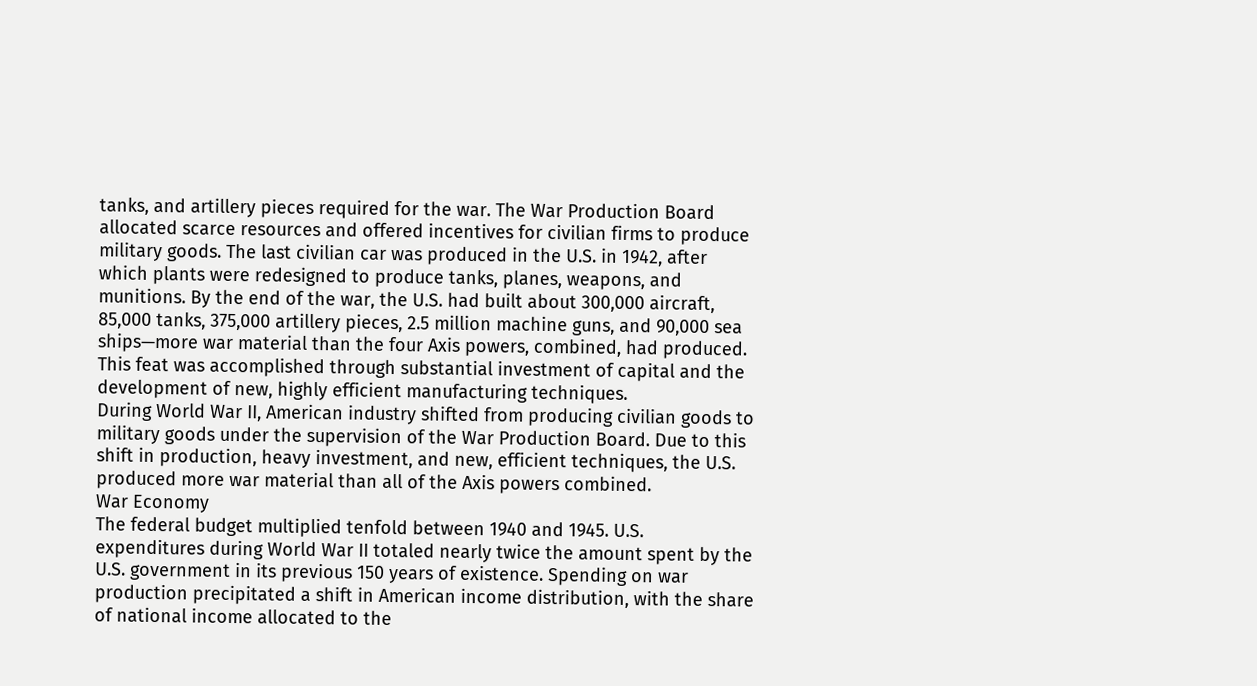tanks, and artillery pieces required for the war. The War Production Board allocated scarce resources and offered incentives for civilian firms to produce military goods. The last civilian car was produced in the U.S. in 1942, after which plants were redesigned to produce tanks, planes, weapons, and munitions. By the end of the war, the U.S. had built about 300,000 aircraft, 85,000 tanks, 375,000 artillery pieces, 2.5 million machine guns, and 90,000 sea ships—more war material than the four Axis powers, combined, had produced. This feat was accomplished through substantial investment of capital and the development of new, highly efficient manufacturing techniques.
During World War II, American industry shifted from producing civilian goods to military goods under the supervision of the War Production Board. Due to this shift in production, heavy investment, and new, efficient techniques, the U.S. produced more war material than all of the Axis powers combined.
War Economy
The federal budget multiplied tenfold between 1940 and 1945. U.S. expenditures during World War II totaled nearly twice the amount spent by the U.S. government in its previous 150 years of existence. Spending on war production precipitated a shift in American income distribution, with the share of national income allocated to the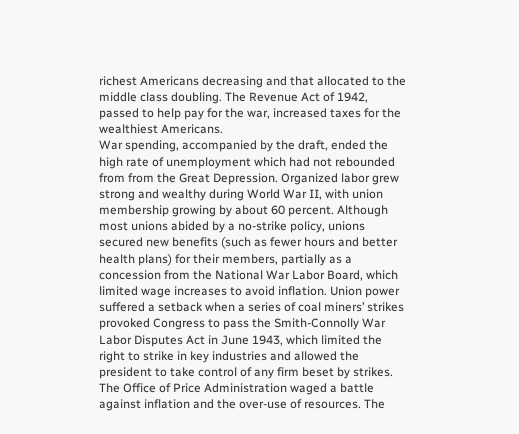richest Americans decreasing and that allocated to the middle class doubling. The Revenue Act of 1942, passed to help pay for the war, increased taxes for the wealthiest Americans.
War spending, accompanied by the draft, ended the high rate of unemployment which had not rebounded from from the Great Depression. Organized labor grew strong and wealthy during World War II, with union membership growing by about 60 percent. Although most unions abided by a no-strike policy, unions secured new benefits (such as fewer hours and better health plans) for their members, partially as a concession from the National War Labor Board, which limited wage increases to avoid inflation. Union power suffered a setback when a series of coal miners’ strikes provoked Congress to pass the Smith-Connolly War Labor Disputes Act in June 1943, which limited the right to strike in key industries and allowed the president to take control of any firm beset by strikes.
The Office of Price Administration waged a battle against inflation and the over-use of resources. The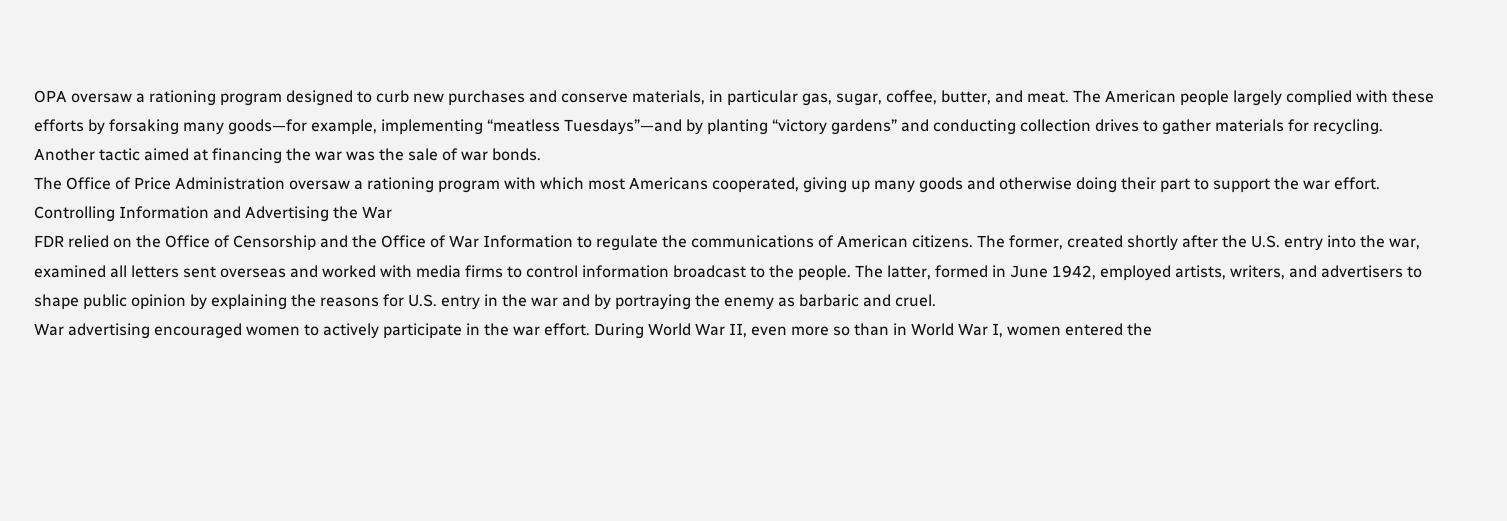OPA oversaw a rationing program designed to curb new purchases and conserve materials, in particular gas, sugar, coffee, butter, and meat. The American people largely complied with these efforts by forsaking many goods—for example, implementing “meatless Tuesdays”—and by planting “victory gardens” and conducting collection drives to gather materials for recycling. Another tactic aimed at financing the war was the sale of war bonds.
The Office of Price Administration oversaw a rationing program with which most Americans cooperated, giving up many goods and otherwise doing their part to support the war effort.
Controlling Information and Advertising the War
FDR relied on the Office of Censorship and the Office of War Information to regulate the communications of American citizens. The former, created shortly after the U.S. entry into the war, examined all letters sent overseas and worked with media firms to control information broadcast to the people. The latter, formed in June 1942, employed artists, writers, and advertisers to shape public opinion by explaining the reasons for U.S. entry in the war and by portraying the enemy as barbaric and cruel.
War advertising encouraged women to actively participate in the war effort. During World War II, even more so than in World War I, women entered the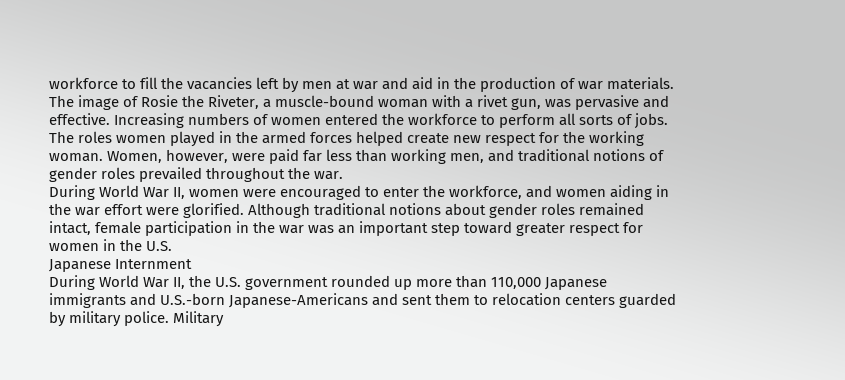workforce to fill the vacancies left by men at war and aid in the production of war materials. The image of Rosie the Riveter, a muscle-bound woman with a rivet gun, was pervasive and effective. Increasing numbers of women entered the workforce to perform all sorts of jobs. The roles women played in the armed forces helped create new respect for the working woman. Women, however, were paid far less than working men, and traditional notions of gender roles prevailed throughout the war.
During World War II, women were encouraged to enter the workforce, and women aiding in the war effort were glorified. Although traditional notions about gender roles remained intact, female participation in the war was an important step toward greater respect for women in the U.S.
Japanese Internment
During World War II, the U.S. government rounded up more than 110,000 Japanese immigrants and U.S.-born Japanese-Americans and sent them to relocation centers guarded by military police. Military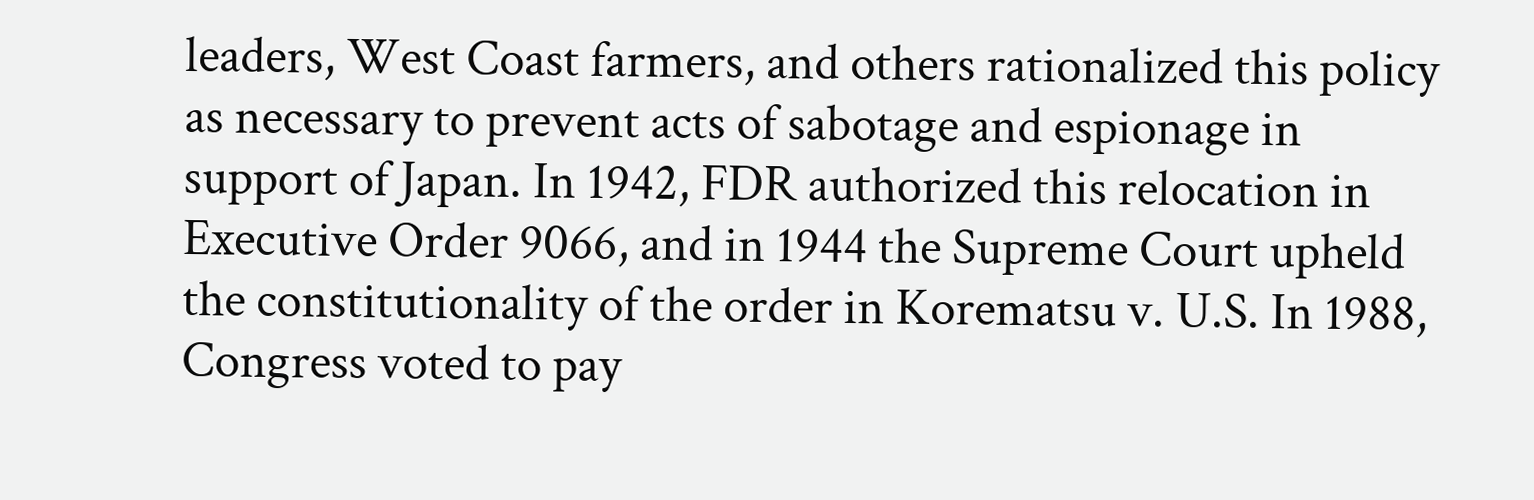leaders, West Coast farmers, and others rationalized this policy as necessary to prevent acts of sabotage and espionage in support of Japan. In 1942, FDR authorized this relocation in Executive Order 9066, and in 1944 the Supreme Court upheld the constitutionality of the order in Korematsu v. U.S. In 1988, Congress voted to pay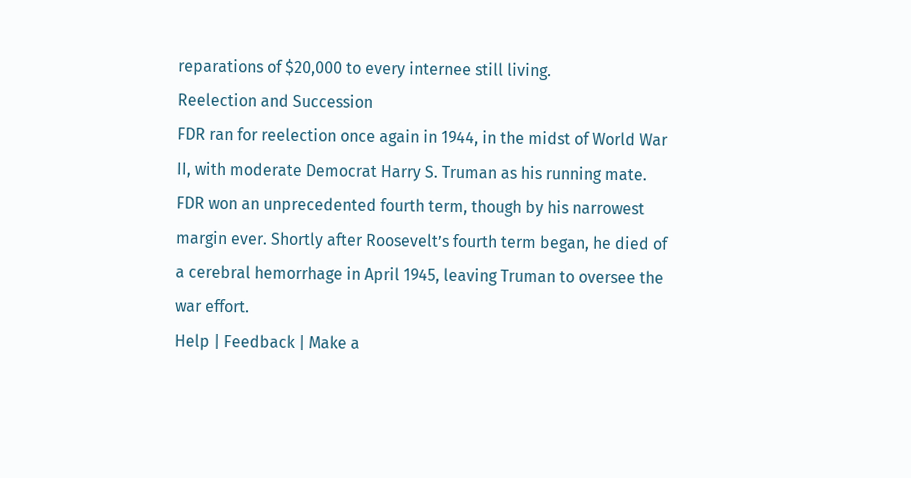reparations of $20,000 to every internee still living.
Reelection and Succession
FDR ran for reelection once again in 1944, in the midst of World War II, with moderate Democrat Harry S. Truman as his running mate. FDR won an unprecedented fourth term, though by his narrowest margin ever. Shortly after Roosevelt’s fourth term began, he died of a cerebral hemorrhage in April 1945, leaving Truman to oversee the war effort.
Help | Feedback | Make a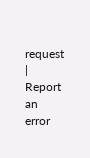request | Report an error